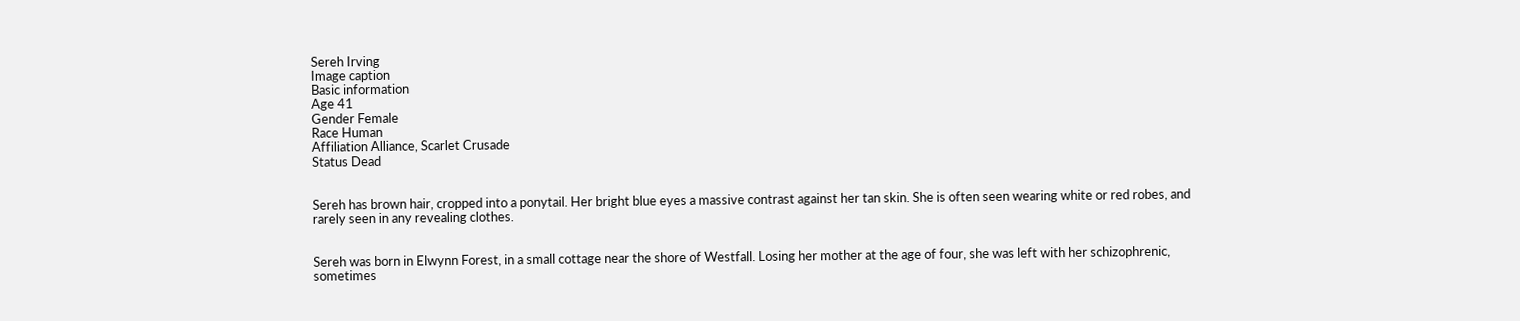Sereh Irving
Image caption
Basic information
Age 41
Gender Female
Race Human
Affiliation Alliance, Scarlet Crusade
Status Dead


Sereh has brown hair, cropped into a ponytail. Her bright blue eyes a massive contrast against her tan skin. She is often seen wearing white or red robes, and rarely seen in any revealing clothes.


Sereh was born in Elwynn Forest, in a small cottage near the shore of Westfall. Losing her mother at the age of four, she was left with her schizophrenic, sometimes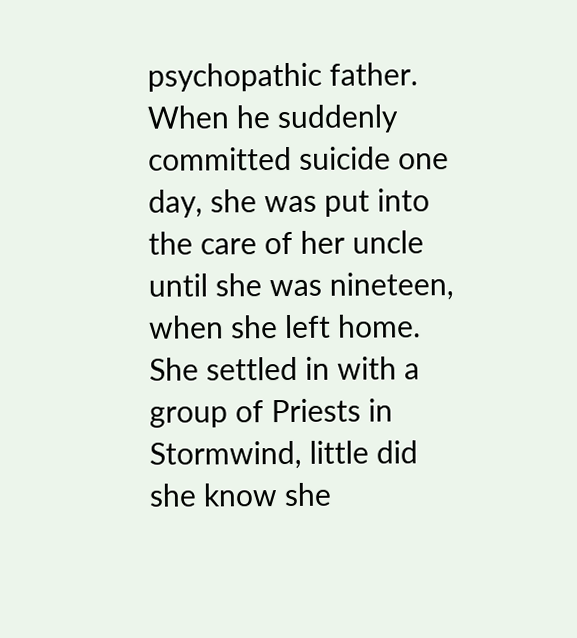psychopathic father. When he suddenly committed suicide one day, she was put into the care of her uncle until she was nineteen, when she left home. She settled in with a group of Priests in Stormwind, little did she know she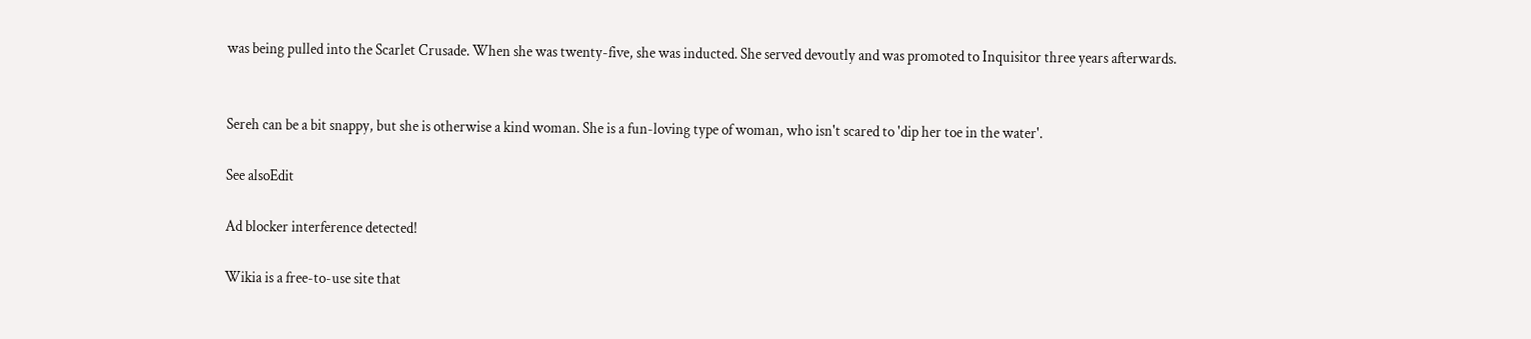was being pulled into the Scarlet Crusade. When she was twenty-five, she was inducted. She served devoutly and was promoted to Inquisitor three years afterwards.


Sereh can be a bit snappy, but she is otherwise a kind woman. She is a fun-loving type of woman, who isn't scared to 'dip her toe in the water'.

See alsoEdit

Ad blocker interference detected!

Wikia is a free-to-use site that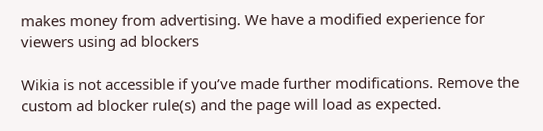makes money from advertising. We have a modified experience for viewers using ad blockers

Wikia is not accessible if you’ve made further modifications. Remove the custom ad blocker rule(s) and the page will load as expected.